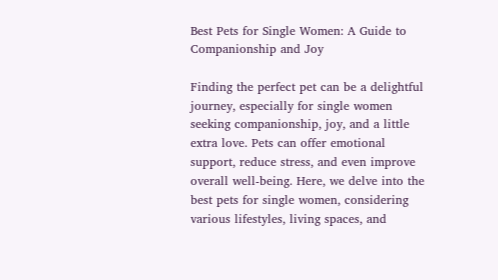Best Pets for Single Women: A Guide to Companionship and Joy

Finding the perfect pet can be a delightful journey, especially for single women seeking companionship, joy, and a little extra love. Pets can offer emotional support, reduce stress, and even improve overall well-being. Here, we delve into the best pets for single women, considering various lifestyles, living spaces, and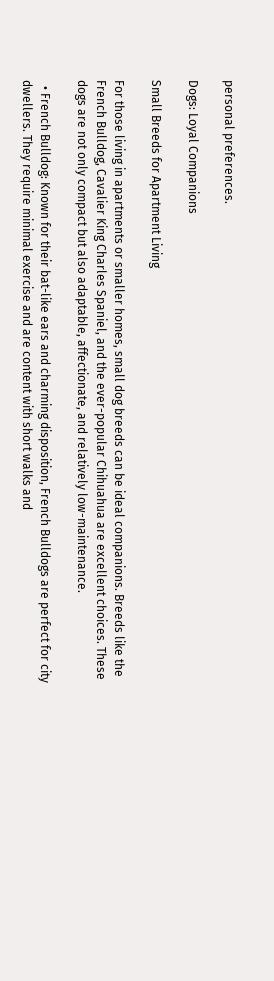personal preferences.

Dogs: Loyal Companions

Small Breeds for Apartment Living

For those living in apartments or smaller homes, small dog breeds can be ideal companions. Breeds like the French Bulldog, Cavalier King Charles Spaniel, and the ever-popular Chihuahua are excellent choices. These dogs are not only compact but also adaptable, affectionate, and relatively low-maintenance.

  • French Bulldog: Known for their bat-like ears and charming disposition, French Bulldogs are perfect for city dwellers. They require minimal exercise and are content with short walks and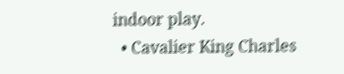indoor play.
  • Cavalier King Charles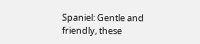Spaniel: Gentle and friendly, these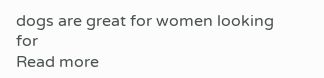dogs are great for women looking for
Read more